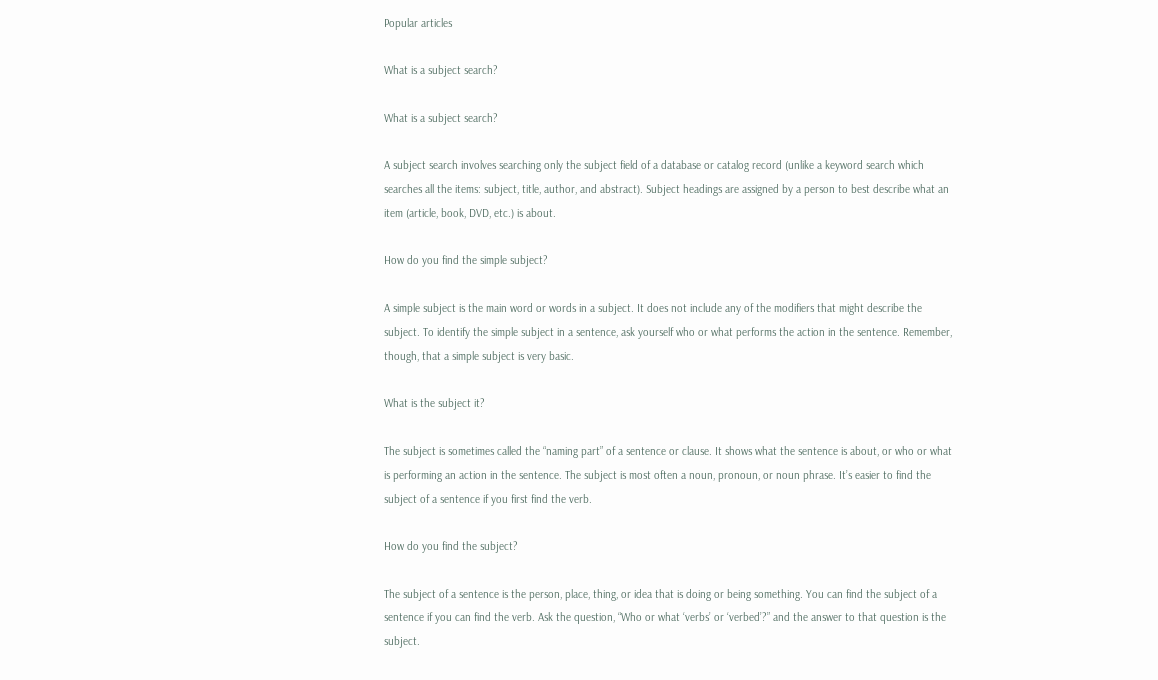Popular articles

What is a subject search?

What is a subject search?

A subject search involves searching only the subject field of a database or catalog record (unlike a keyword search which searches all the items: subject, title, author, and abstract). Subject headings are assigned by a person to best describe what an item (article, book, DVD, etc.) is about.

How do you find the simple subject?

A simple subject is the main word or words in a subject. It does not include any of the modifiers that might describe the subject. To identify the simple subject in a sentence, ask yourself who or what performs the action in the sentence. Remember, though, that a simple subject is very basic.

What is the subject it?

The subject is sometimes called the “naming part” of a sentence or clause. It shows what the sentence is about, or who or what is performing an action in the sentence. The subject is most often a noun, pronoun, or noun phrase. It’s easier to find the subject of a sentence if you first find the verb.

How do you find the subject?

The subject of a sentence is the person, place, thing, or idea that is doing or being something. You can find the subject of a sentence if you can find the verb. Ask the question, “Who or what ‘verbs’ or ‘verbed’?” and the answer to that question is the subject.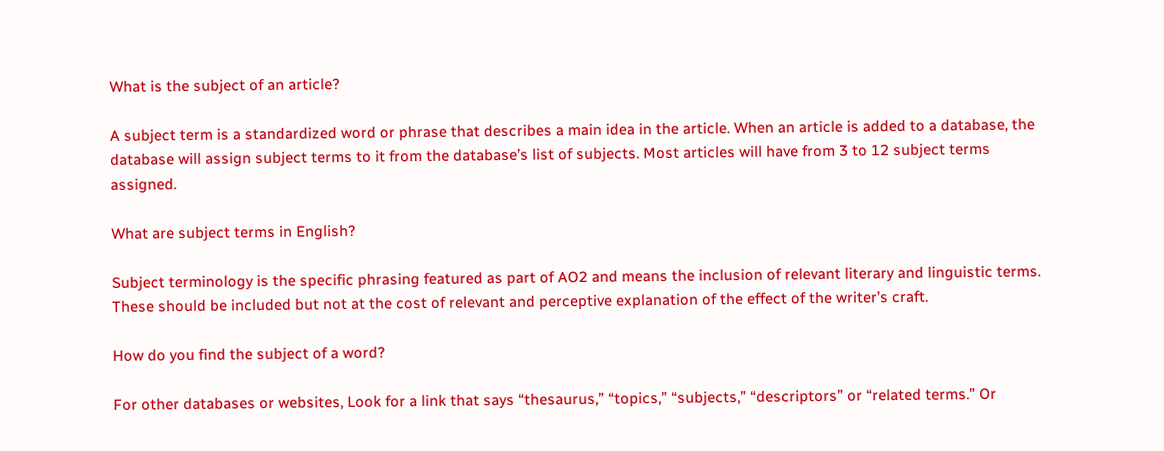What is the subject of an article?

A subject term is a standardized word or phrase that describes a main idea in the article. When an article is added to a database, the database will assign subject terms to it from the database’s list of subjects. Most articles will have from 3 to 12 subject terms assigned.

What are subject terms in English?

Subject terminology is the specific phrasing featured as part of AO2 and means the inclusion of relevant literary and linguistic terms. These should be included but not at the cost of relevant and perceptive explanation of the effect of the writer’s craft.

How do you find the subject of a word?

For other databases or websites, Look for a link that says “thesaurus,” “topics,” “subjects,” “descriptors” or “related terms.” Or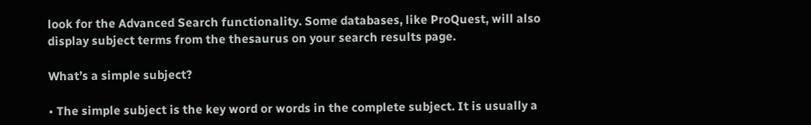look for the Advanced Search functionality. Some databases, like ProQuest, will also display subject terms from the thesaurus on your search results page.

What’s a simple subject?

• The simple subject is the key word or words in the complete subject. It is usually a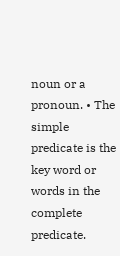noun or a pronoun. • The simple predicate is the key word or words in the complete predicate.